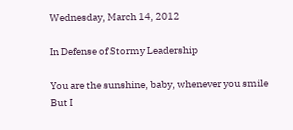Wednesday, March 14, 2012

In Defense of Stormy Leadership

You are the sunshine, baby, whenever you smile
But I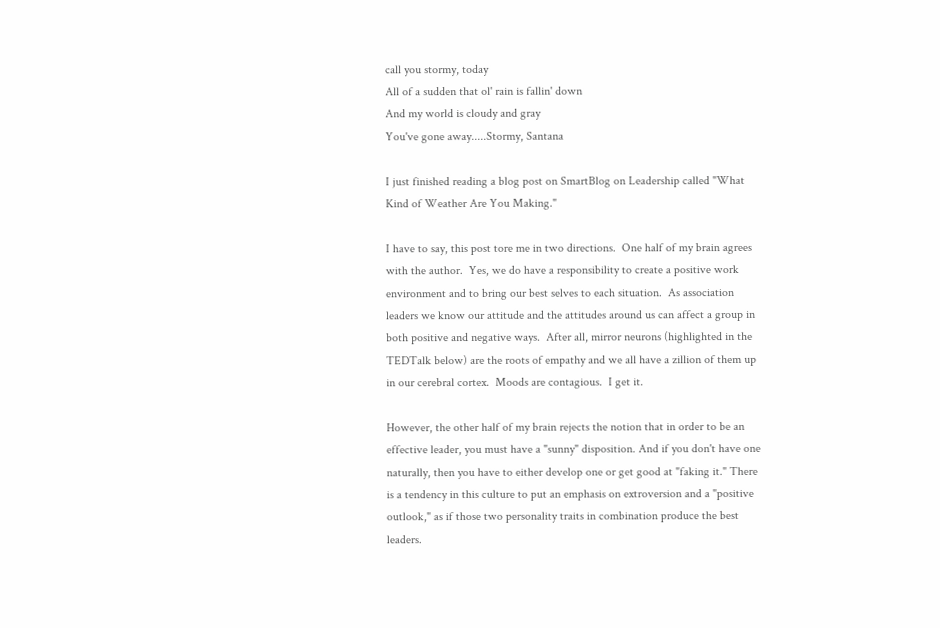call you stormy, today
All of a sudden that ol' rain is fallin' down
And my world is cloudy and gray
You've gone away.....Stormy, Santana

I just finished reading a blog post on SmartBlog on Leadership called "What Kind of Weather Are You Making."

I have to say, this post tore me in two directions.  One half of my brain agrees with the author.  Yes, we do have a responsibility to create a positive work environment and to bring our best selves to each situation.  As association leaders we know our attitude and the attitudes around us can affect a group in both positive and negative ways.  After all, mirror neurons (highlighted in the TEDTalk below) are the roots of empathy and we all have a zillion of them up in our cerebral cortex.  Moods are contagious.  I get it.

However, the other half of my brain rejects the notion that in order to be an effective leader, you must have a "sunny" disposition. And if you don't have one naturally, then you have to either develop one or get good at "faking it." There is a tendency in this culture to put an emphasis on extroversion and a "positive outlook," as if those two personality traits in combination produce the best leaders.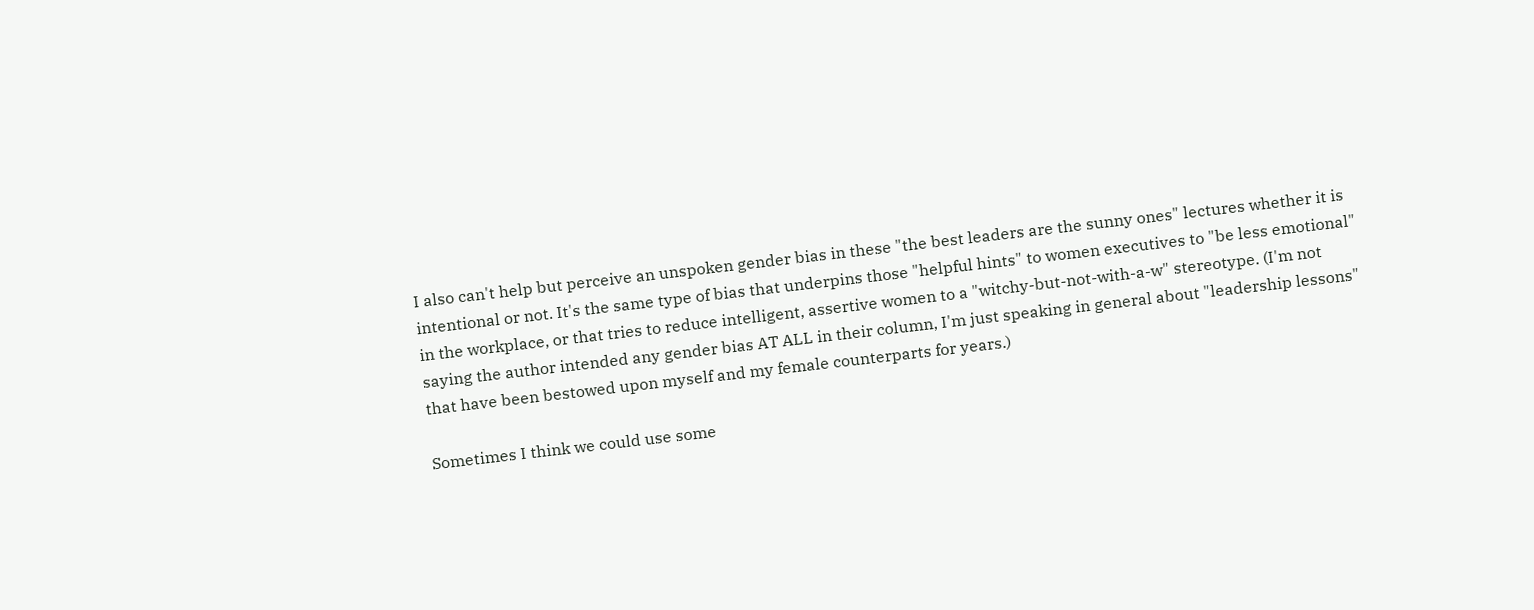I also can't help but perceive an unspoken gender bias in these "the best leaders are the sunny ones" lectures whether it is intentional or not. It's the same type of bias that underpins those "helpful hints" to women executives to "be less emotional" in the workplace, or that tries to reduce intelligent, assertive women to a "witchy-but-not-with-a-w" stereotype. (I'm not saying the author intended any gender bias AT ALL in their column, I'm just speaking in general about "leadership lessons" that have been bestowed upon myself and my female counterparts for years.)

Sometimes I think we could use some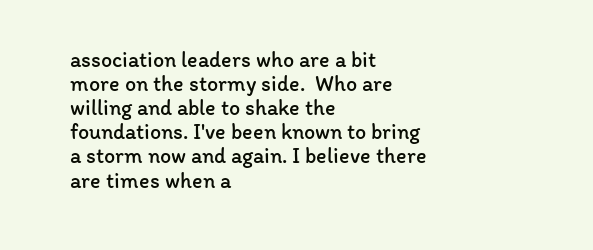association leaders who are a bit more on the stormy side.  Who are willing and able to shake the foundations. I've been known to bring a storm now and again. I believe there are times when a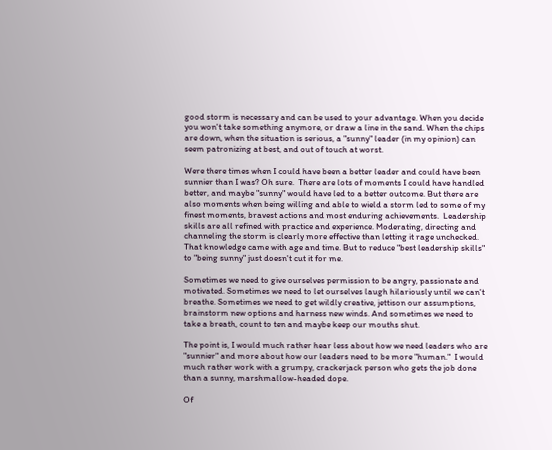good storm is necessary and can be used to your advantage. When you decide you won't take something anymore, or draw a line in the sand. When the chips are down, when the situation is serious, a "sunny" leader (in my opinion) can seem patronizing at best, and out of touch at worst.

Were there times when I could have been a better leader and could have been sunnier than I was? Oh sure.  There are lots of moments I could have handled better, and maybe "sunny" would have led to a better outcome. But there are also moments when being willing and able to wield a storm led to some of my finest moments, bravest actions and most enduring achievements.  Leadership skills are all refined with practice and experience. Moderating, directing and channeling the storm is clearly more effective than letting it rage unchecked. That knowledge came with age and time. But to reduce "best leadership skills" to "being sunny" just doesn't cut it for me.

Sometimes we need to give ourselves permission to be angry, passionate and motivated. Sometimes we need to let ourselves laugh hilariously until we can't breathe. Sometimes we need to get wildly creative, jettison our assumptions, brainstorm new options and harness new winds. And sometimes we need to take a breath, count to ten and maybe keep our mouths shut.

The point is, I would much rather hear less about how we need leaders who are "sunnier" and more about how our leaders need to be more "human."  I would much rather work with a grumpy, crackerjack person who gets the job done than a sunny, marshmallow-headed dope.

Of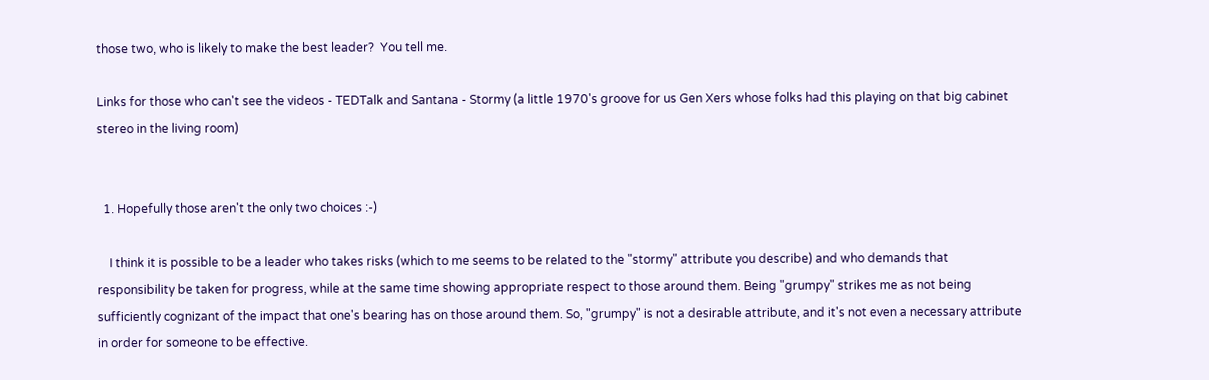those two, who is likely to make the best leader?  You tell me.

Links for those who can't see the videos - TEDTalk and Santana - Stormy (a little 1970's groove for us Gen Xers whose folks had this playing on that big cabinet stereo in the living room)


  1. Hopefully those aren't the only two choices :-)

    I think it is possible to be a leader who takes risks (which to me seems to be related to the "stormy" attribute you describe) and who demands that responsibility be taken for progress, while at the same time showing appropriate respect to those around them. Being "grumpy" strikes me as not being sufficiently cognizant of the impact that one's bearing has on those around them. So, "grumpy" is not a desirable attribute, and it's not even a necessary attribute in order for someone to be effective.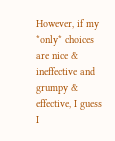However, if my *only* choices are nice & ineffective and grumpy & effective, I guess I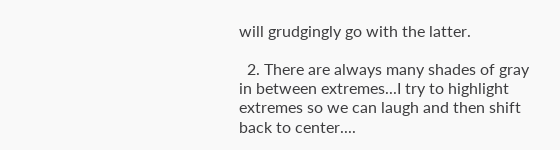will grudgingly go with the latter.

  2. There are always many shades of gray in between extremes...I try to highlight extremes so we can laugh and then shift back to center....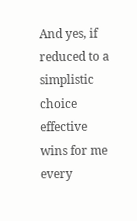And yes, if reduced to a simplistic choice effective wins for me every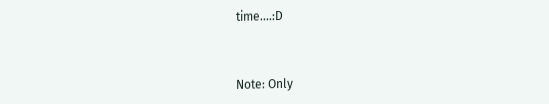time....:D



Note: Only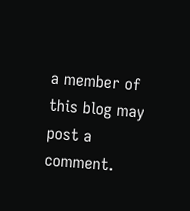a member of this blog may post a comment.